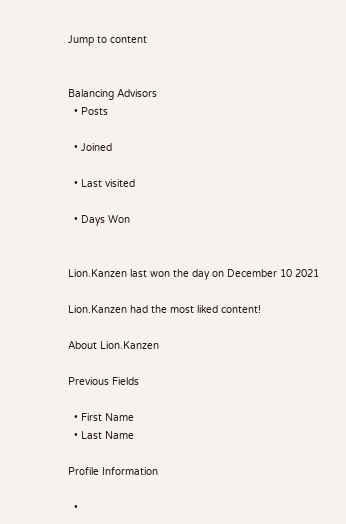Jump to content


Balancing Advisors
  • Posts

  • Joined

  • Last visited

  • Days Won


Lion.Kanzen last won the day on December 10 2021

Lion.Kanzen had the most liked content!

About Lion.Kanzen

Previous Fields

  • First Name
  • Last Name

Profile Information

  •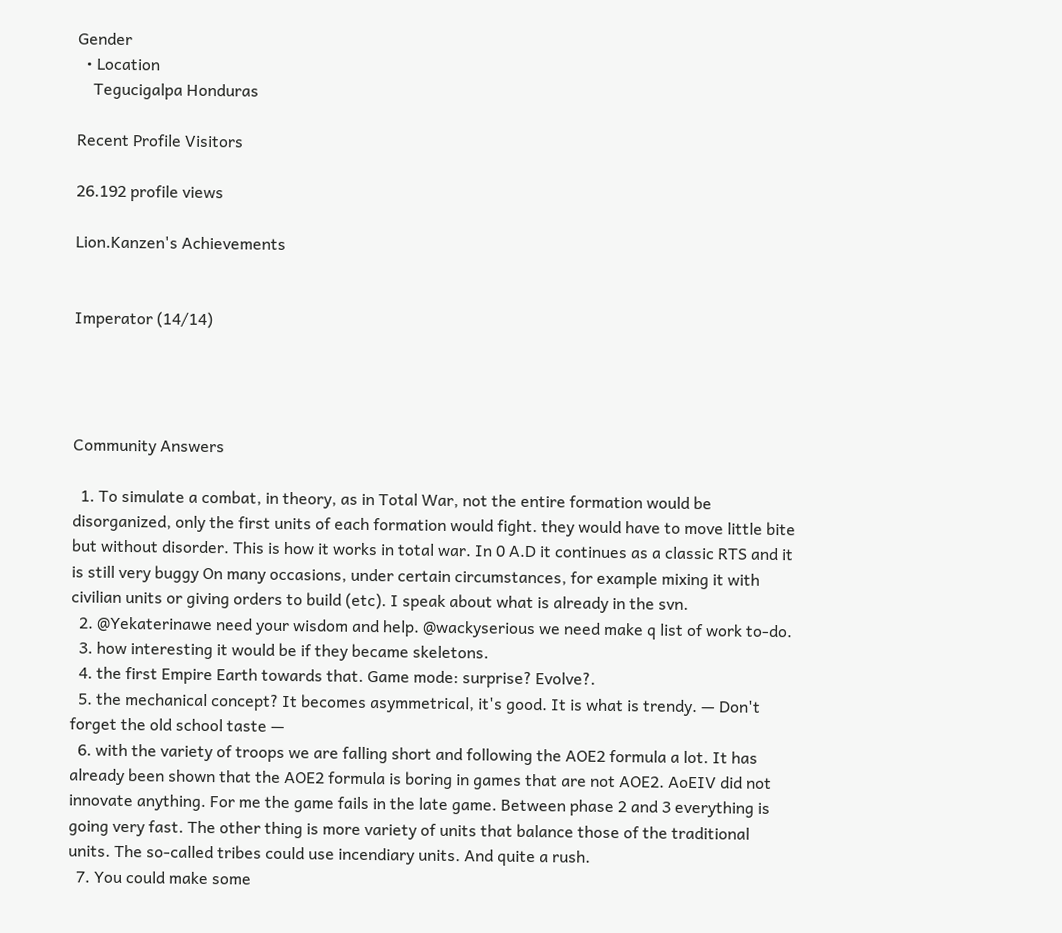Gender
  • Location
    Tegucigalpa Honduras

Recent Profile Visitors

26.192 profile views

Lion.Kanzen's Achievements


Imperator (14/14)




Community Answers

  1. To simulate a combat, in theory, as in Total War, not the entire formation would be disorganized, only the first units of each formation would fight. they would have to move little bite but without disorder. This is how it works in total war. In 0 A.D it continues as a classic RTS and it is still very buggy On many occasions, under certain circumstances, for example mixing it with civilian units or giving orders to build (etc). I speak about what is already in the svn.
  2. @Yekaterinawe need your wisdom and help. @wackyserious we need make q list of work to-do.
  3. how interesting it would be if they became skeletons.
  4. the first Empire Earth towards that. Game mode: surprise? Evolve?.
  5. the mechanical concept? It becomes asymmetrical, it's good. It is what is trendy. — Don't forget the old school taste —
  6. with the variety of troops we are falling short and following the AOE2 formula a lot. It has already been shown that the AOE2 formula is boring in games that are not AOE2. AoEIV did not innovate anything. For me the game fails in the late game. Between phase 2 and 3 everything is going very fast. The other thing is more variety of units that balance those of the traditional units. The so-called tribes could use incendiary units. And quite a rush.
  7. You could make some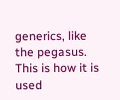generics, like the pegasus. This is how it is used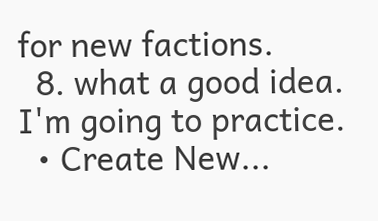for new factions.
  8. what a good idea. I'm going to practice.
  • Create New...